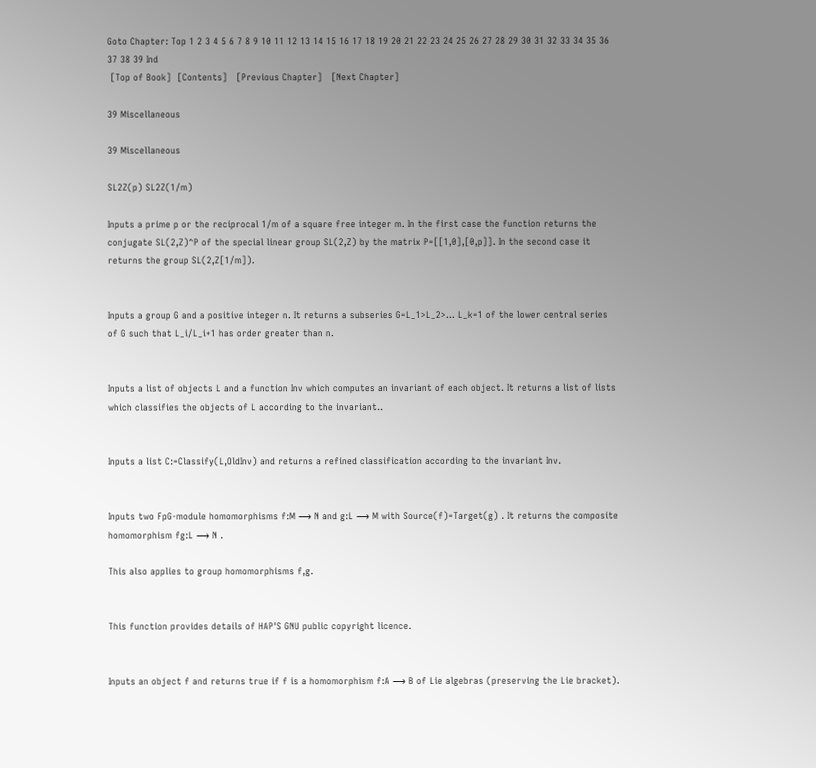Goto Chapter: Top 1 2 3 4 5 6 7 8 9 10 11 12 13 14 15 16 17 18 19 20 21 22 23 24 25 26 27 28 29 30 31 32 33 34 35 36 37 38 39 Ind
 [Top of Book]  [Contents]   [Previous Chapter]   [Next Chapter]

39 Miscellaneous

39 Miscellaneous

SL2Z(p) SL2Z(1/m)

Inputs a prime p or the reciprocal 1/m of a square free integer m. In the first case the function returns the conjugate SL(2,Z)^P of the special linear group SL(2,Z) by the matrix P=[[1,0],[0,p]]. In the second case it returns the group SL(2,Z[1/m]).


Inputs a group G and a positive integer n. It returns a subseries G=L_1>L_2>... L_k=1 of the lower central series of G such that L_i/L_i+1 has order greater than n.


Inputs a list of objects L and a function Inv which computes an invariant of each object. It returns a list of lists which classifies the objects of L according to the invariant..


Inputs a list C:=Classify(L,OldInv) and returns a refined classification according to the invariant Inv.


Inputs two FpG-module homomorphisms f:M ⟶ N and g:L ⟶ M with Source(f)=Target(g) . It returns the composite homomorphism fg:L ⟶ N .

This also applies to group homomorphisms f,g.


This function provides details of HAP'S GNU public copyright licence.


Inputs an object f and returns true if f is a homomorphism f:A ⟶ B of Lie algebras (preserving the Lie bracket).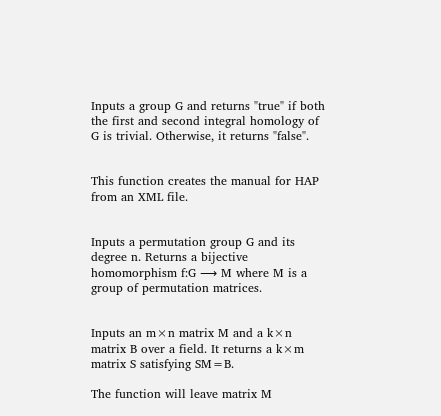Inputs a group G and returns "true" if both the first and second integral homology of G is trivial. Otherwise, it returns "false".


This function creates the manual for HAP from an XML file.


Inputs a permutation group G and its degree n. Returns a bijective homomorphism f:G ⟶ M where M is a group of permutation matrices.


Inputs an m×n matrix M and a k×n matrix B over a field. It returns a k×m matrix S satisfying SM=B.

The function will leave matrix M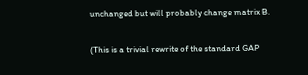unchanged but will probably change matrix B.

(This is a trivial rewrite of the standard GAP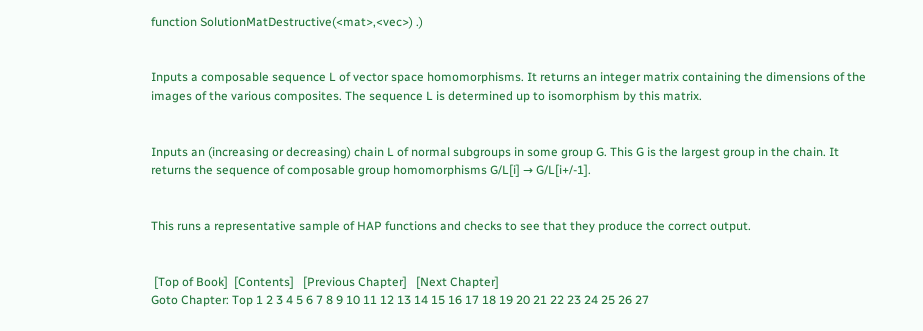function SolutionMatDestructive(<mat>,<vec>) .)


Inputs a composable sequence L of vector space homomorphisms. It returns an integer matrix containing the dimensions of the images of the various composites. The sequence L is determined up to isomorphism by this matrix.


Inputs an (increasing or decreasing) chain L of normal subgroups in some group G. This G is the largest group in the chain. It returns the sequence of composable group homomorphisms G/L[i] → G/L[i+/-1].


This runs a representative sample of HAP functions and checks to see that they produce the correct output.


 [Top of Book]  [Contents]   [Previous Chapter]   [Next Chapter]
Goto Chapter: Top 1 2 3 4 5 6 7 8 9 10 11 12 13 14 15 16 17 18 19 20 21 22 23 24 25 26 27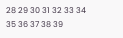28 29 30 31 32 33 34 35 36 37 38 39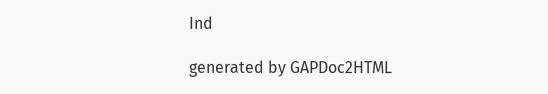Ind

generated by GAPDoc2HTML